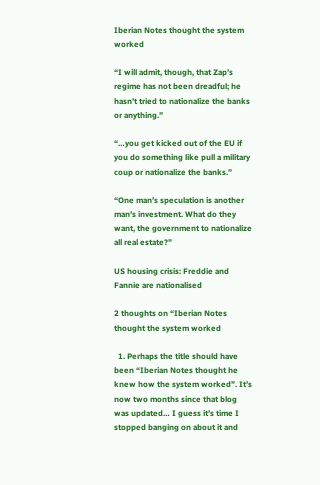Iberian Notes thought the system worked

“I will admit, though, that Zap’s regime has not been dreadful; he hasn’t tried to nationalize the banks or anything.”

“…you get kicked out of the EU if you do something like pull a military coup or nationalize the banks.”

“One man’s speculation is another man’s investment. What do they want, the government to nationalize all real estate?”

US housing crisis: Freddie and Fannie are nationalised

2 thoughts on “Iberian Notes thought the system worked

  1. Perhaps the title should have been “Iberian Notes thought he knew how the system worked”. It’s now two months since that blog was updated… I guess it’s time I stopped banging on about it and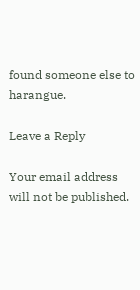found someone else to harangue.

Leave a Reply

Your email address will not be published.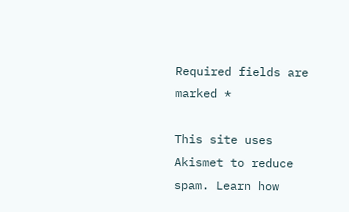Required fields are marked *

This site uses Akismet to reduce spam. Learn how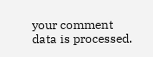your comment data is processed.